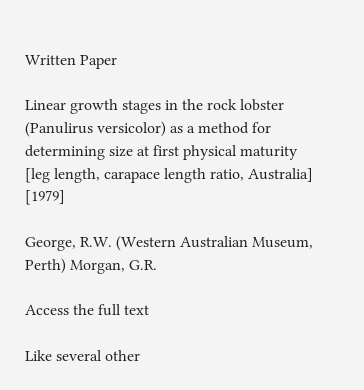Written Paper

Linear growth stages in the rock lobster (Panulirus versicolor) as a method for determining size at first physical maturity [leg length, carapace length ratio, Australia]  [1979]

George, R.W. (Western Australian Museum, Perth) Morgan, G.R.

Access the full text

Like several other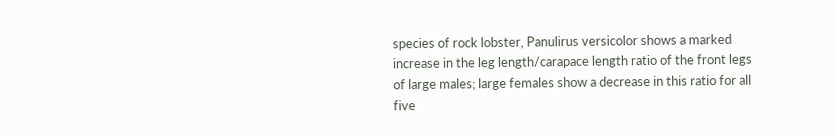species of rock lobster, Panulirus versicolor shows a marked increase in the leg length/carapace length ratio of the front legs of large males; large females show a decrease in this ratio for all five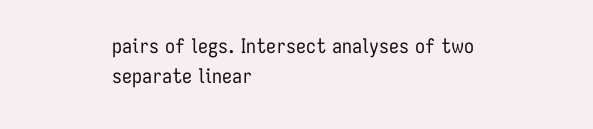pairs of legs. Intersect analyses of two separate linear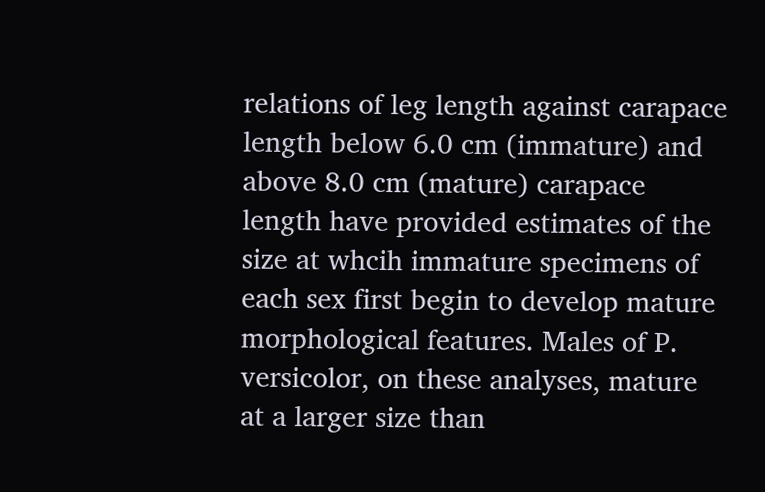relations of leg length against carapace length below 6.0 cm (immature) and above 8.0 cm (mature) carapace length have provided estimates of the size at whcih immature specimens of each sex first begin to develop mature morphological features. Males of P. versicolor, on these analyses, mature at a larger size than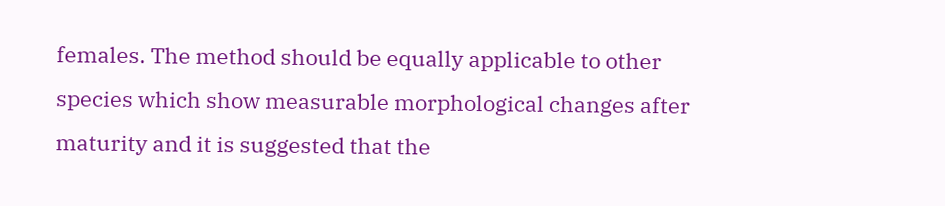females. The method should be equally applicable to other species which show measurable morphological changes after maturity and it is suggested that the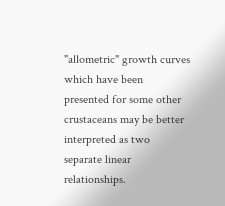"allometric" growth curves which have been presented for some other crustaceans may be better interpreted as two separate linear relationships.